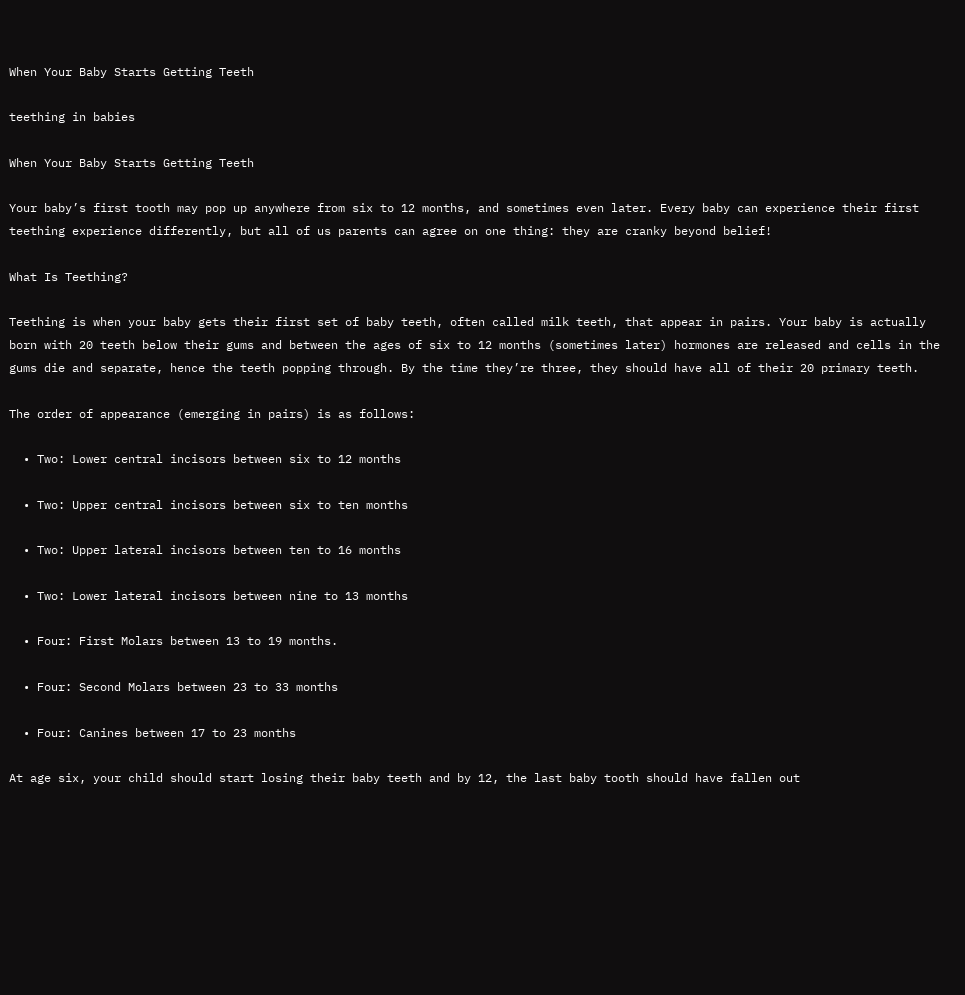When Your Baby Starts Getting Teeth

teething in babies

When Your Baby Starts Getting Teeth

Your baby’s first tooth may pop up anywhere from six to 12 months, and sometimes even later. Every baby can experience their first teething experience differently, but all of us parents can agree on one thing: they are cranky beyond belief!

What Is Teething?

Teething is when your baby gets their first set of baby teeth, often called milk teeth, that appear in pairs. Your baby is actually born with 20 teeth below their gums and between the ages of six to 12 months (sometimes later) hormones are released and cells in the gums die and separate, hence the teeth popping through. By the time they’re three, they should have all of their 20 primary teeth.

The order of appearance (emerging in pairs) is as follows:

  • Two: Lower central incisors between six to 12 months

  • Two: Upper central incisors between six to ten months

  • Two: Upper lateral incisors between ten to 16 months

  • Two: Lower lateral incisors between nine to 13 months

  • Four: First Molars between 13 to 19 months.

  • Four: Second Molars between 23 to 33 months

  • Four: Canines between 17 to 23 months

At age six, your child should start losing their baby teeth and by 12, the last baby tooth should have fallen out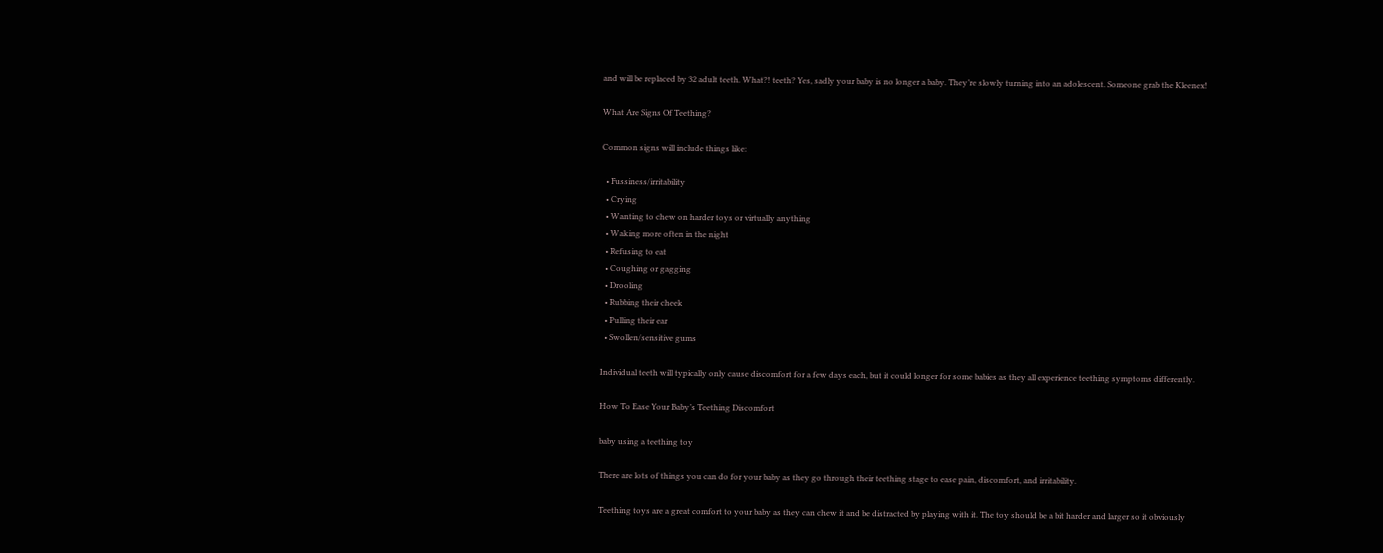and will be replaced by 32 adult teeth. What?! teeth? Yes, sadly your baby is no longer a baby. They’re slowly turning into an adolescent. Someone grab the Kleenex!

What Are Signs Of Teething?

Common signs will include things like:

  • Fussiness/irritability
  • Crying
  • Wanting to chew on harder toys or virtually anything
  • Waking more often in the night
  • Refusing to eat
  • Coughing or gagging
  • Drooling
  • Rubbing their cheek
  • Pulling their ear
  • Swollen/sensitive gums

Individual teeth will typically only cause discomfort for a few days each, but it could longer for some babies as they all experience teething symptoms differently.

How To Ease Your Baby’s Teething Discomfort

baby using a teething toy

There are lots of things you can do for your baby as they go through their teething stage to ease pain, discomfort, and irritability.

Teething toys are a great comfort to your baby as they can chew it and be distracted by playing with it. The toy should be a bit harder and larger so it obviously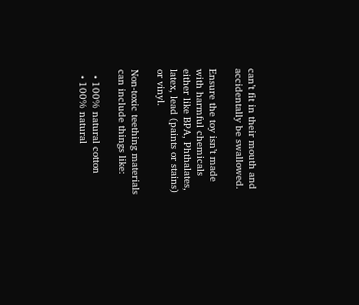can’t fit in their mouth and accidentally be swallowed.

Ensure the toy isn’t made with harmful chemicals either like BPA, Phthalates, latex, lead (paints or stains) or vinyl.

Non-toxic teething materials can include things like:

  • 100% natural cotton
  • 100% natural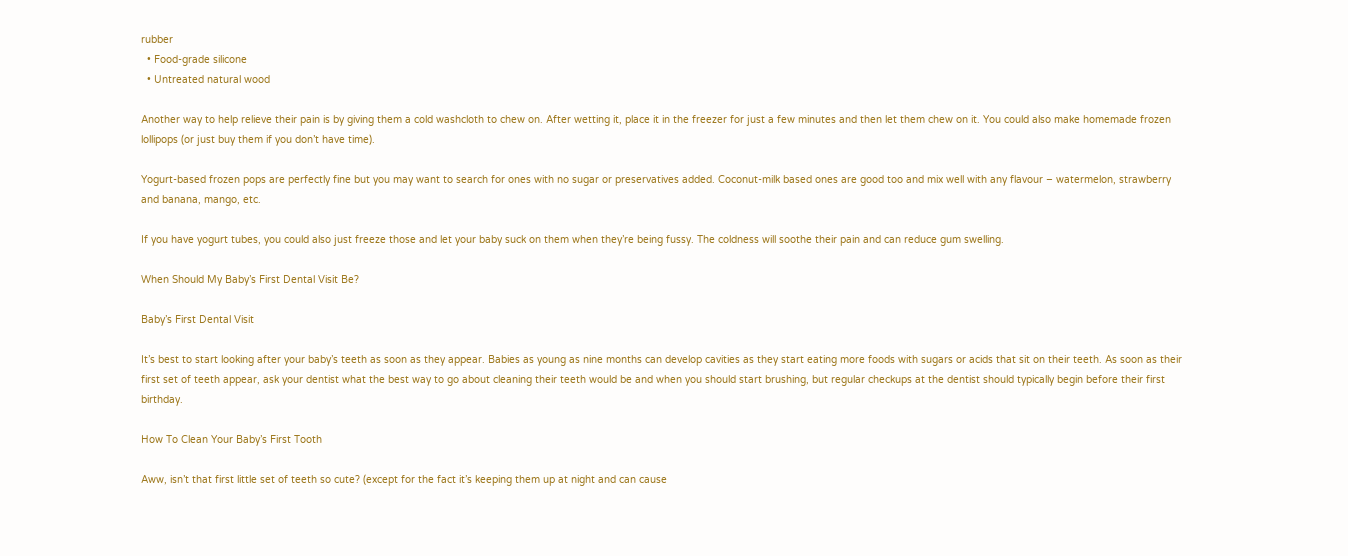rubber
  • Food-grade silicone
  • Untreated natural wood

Another way to help relieve their pain is by giving them a cold washcloth to chew on. After wetting it, place it in the freezer for just a few minutes and then let them chew on it. You could also make homemade frozen lollipops (or just buy them if you don’t have time).

Yogurt-based frozen pops are perfectly fine but you may want to search for ones with no sugar or preservatives added. Coconut-milk based ones are good too and mix well with any flavour – watermelon, strawberry and banana, mango, etc.

If you have yogurt tubes, you could also just freeze those and let your baby suck on them when they’re being fussy. The coldness will soothe their pain and can reduce gum swelling.

When Should My Baby’s First Dental Visit Be?

Baby’s First Dental Visit

It’s best to start looking after your baby’s teeth as soon as they appear. Babies as young as nine months can develop cavities as they start eating more foods with sugars or acids that sit on their teeth. As soon as their first set of teeth appear, ask your dentist what the best way to go about cleaning their teeth would be and when you should start brushing, but regular checkups at the dentist should typically begin before their first birthday.

How To Clean Your Baby’s First Tooth

Aww, isn’t that first little set of teeth so cute? (except for the fact it’s keeping them up at night and can cause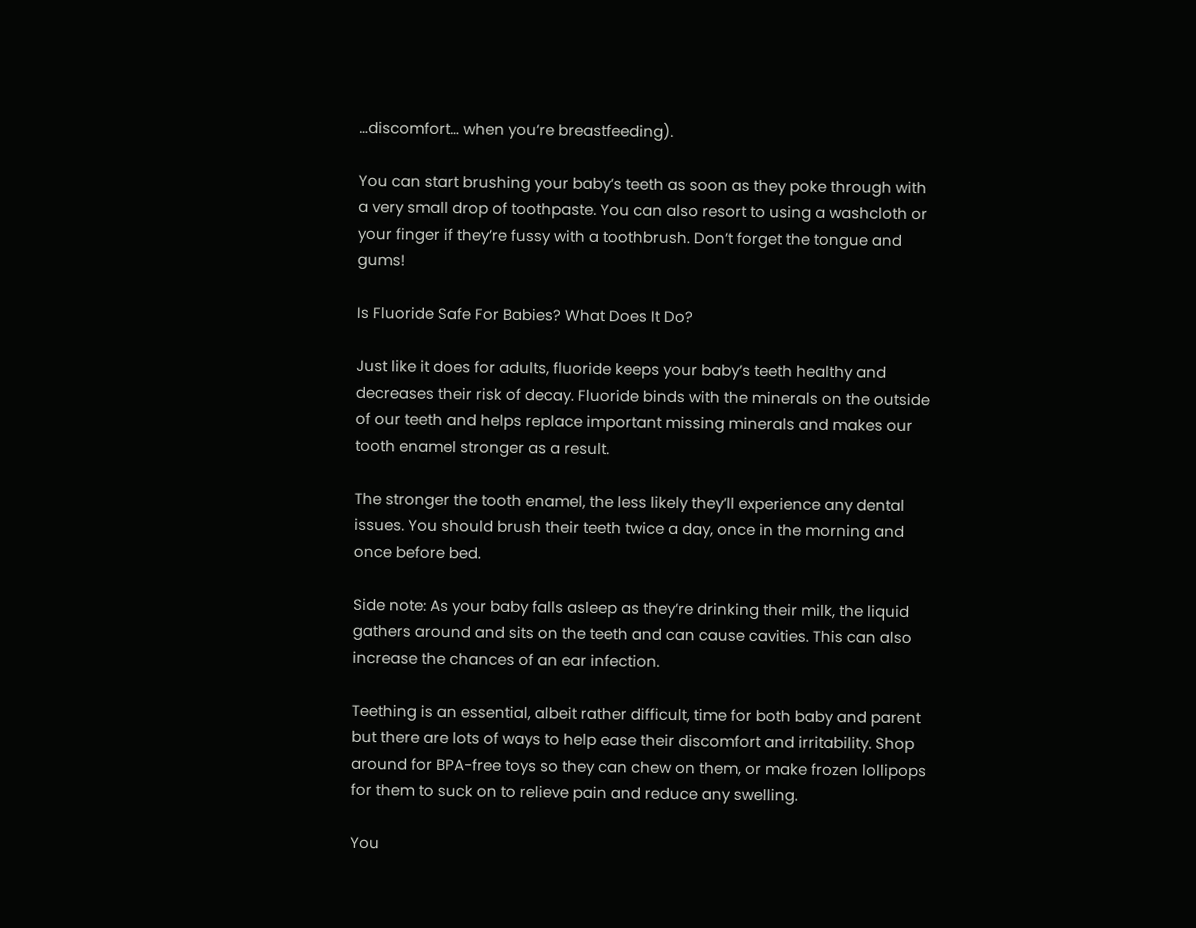…discomfort… when you’re breastfeeding).

You can start brushing your baby’s teeth as soon as they poke through with a very small drop of toothpaste. You can also resort to using a washcloth or your finger if they’re fussy with a toothbrush. Don’t forget the tongue and gums!

Is Fluoride Safe For Babies? What Does It Do?

Just like it does for adults, fluoride keeps your baby’s teeth healthy and decreases their risk of decay. Fluoride binds with the minerals on the outside of our teeth and helps replace important missing minerals and makes our tooth enamel stronger as a result.

The stronger the tooth enamel, the less likely they’ll experience any dental issues. You should brush their teeth twice a day, once in the morning and once before bed.

Side note: As your baby falls asleep as they’re drinking their milk, the liquid gathers around and sits on the teeth and can cause cavities. This can also increase the chances of an ear infection.

Teething is an essential, albeit rather difficult, time for both baby and parent but there are lots of ways to help ease their discomfort and irritability. Shop around for BPA-free toys so they can chew on them, or make frozen lollipops for them to suck on to relieve pain and reduce any swelling.

You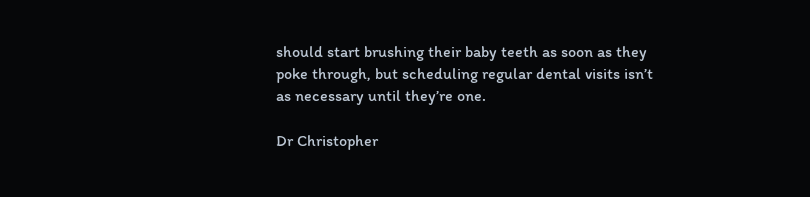should start brushing their baby teeth as soon as they poke through, but scheduling regular dental visits isn’t as necessary until they’re one.

Dr Christopher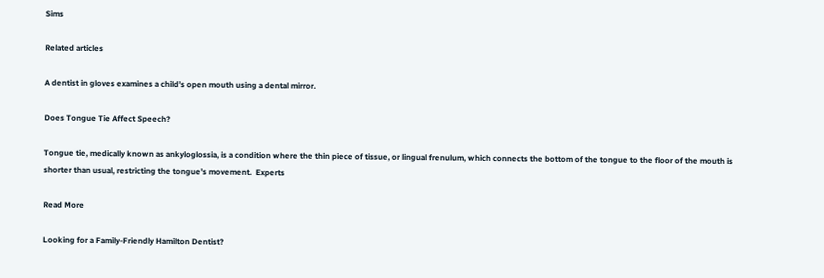Sims

Related articles

A dentist in gloves examines a child’s open mouth using a dental mirror.

Does Tongue Tie Affect Speech?

Tongue tie, medically known as ankyloglossia, is a condition where the thin piece of tissue, or lingual frenulum, which connects the bottom of the tongue to the floor of the mouth is shorter than usual, restricting the tongue’s movement.  Experts

Read More

Looking for a Family-Friendly Hamilton Dentist?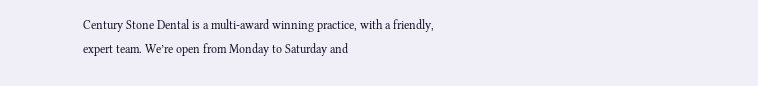Century Stone Dental is a multi-award winning practice, with a friendly, expert team. We’re open from Monday to Saturday and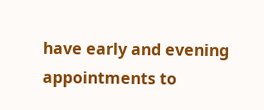have early and evening appointments to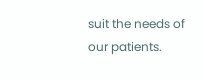suit the needs of our patients.